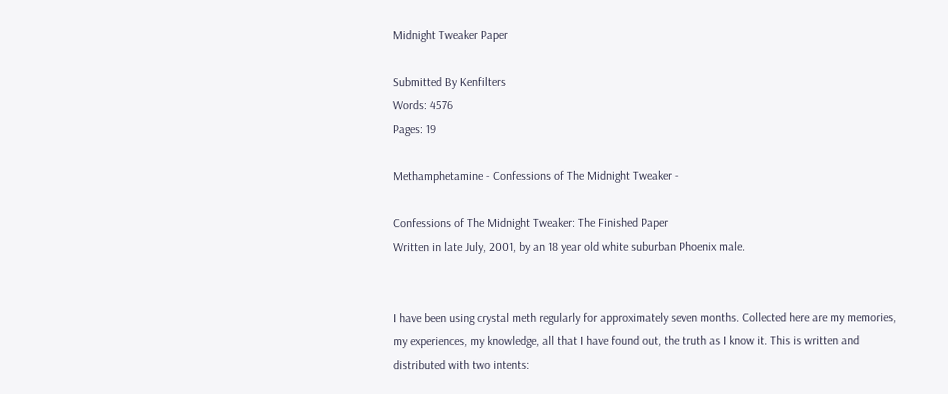Midnight Tweaker Paper

Submitted By Kenfilters
Words: 4576
Pages: 19

Methamphetamine - Confessions of The Midnight Tweaker -

Confessions of The Midnight Tweaker: The Finished Paper
Written in late July, 2001, by an 18 year old white suburban Phoenix male.


I have been using crystal meth regularly for approximately seven months. Collected here are my memories, my experiences, my knowledge, all that I have found out, the truth as I know it. This is written and distributed with two intents: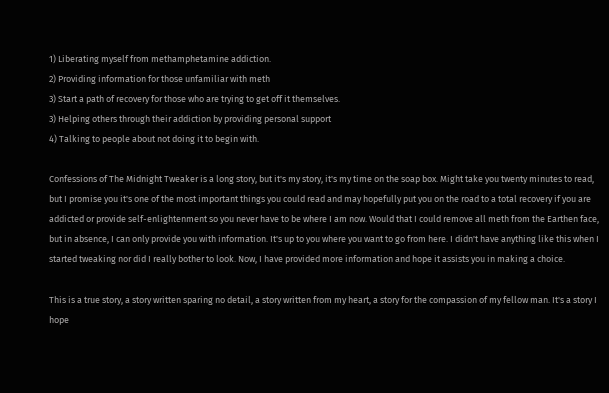1) Liberating myself from methamphetamine addiction.
2) Providing information for those unfamiliar with meth
3) Start a path of recovery for those who are trying to get off it themselves.
3) Helping others through their addiction by providing personal support
4) Talking to people about not doing it to begin with.

Confessions of The Midnight Tweaker is a long story, but it's my story, it's my time on the soap box. Might take you twenty minutes to read, but I promise you it's one of the most important things you could read and may hopefully put you on the road to a total recovery if you are addicted or provide self-enlightenment so you never have to be where I am now. Would that I could remove all meth from the Earthen face, but in absence, I can only provide you with information. It's up to you where you want to go from here. I didn't have anything like this when I started tweaking nor did I really bother to look. Now, I have provided more information and hope it assists you in making a choice.

This is a true story, a story written sparing no detail, a story written from my heart, a story for the compassion of my fellow man. It's a story I hope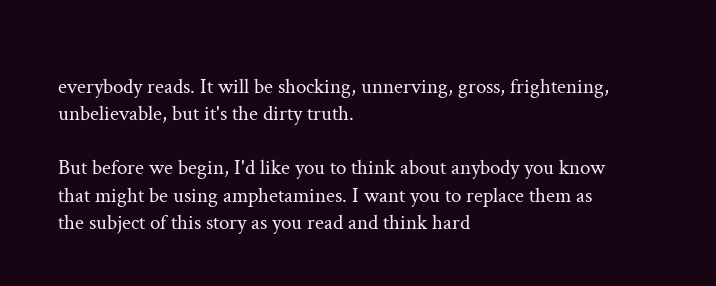everybody reads. It will be shocking, unnerving, gross, frightening, unbelievable, but it's the dirty truth.

But before we begin, I'd like you to think about anybody you know that might be using amphetamines. I want you to replace them as the subject of this story as you read and think hard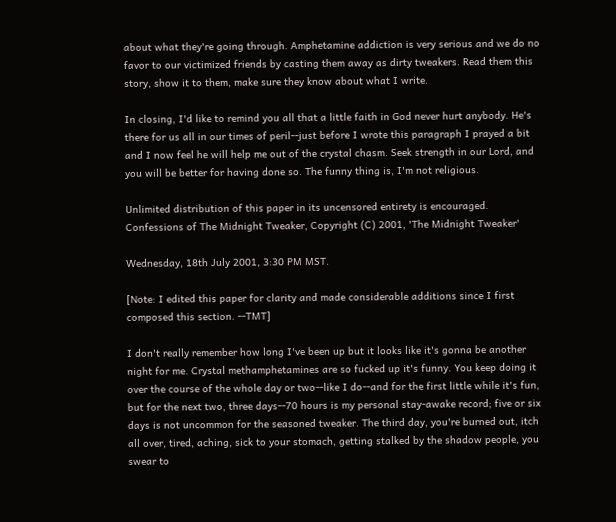about what they're going through. Amphetamine addiction is very serious and we do no favor to our victimized friends by casting them away as dirty tweakers. Read them this story, show it to them, make sure they know about what I write.

In closing, I'd like to remind you all that a little faith in God never hurt anybody. He's there for us all in our times of peril--just before I wrote this paragraph I prayed a bit and I now feel he will help me out of the crystal chasm. Seek strength in our Lord, and you will be better for having done so. The funny thing is, I'm not religious.

Unlimited distribution of this paper in its uncensored entirety is encouraged. Confessions of The Midnight Tweaker, Copyright (C) 2001, 'The Midnight Tweaker'

Wednesday, 18th July 2001, 3:30 PM MST.

[Note: I edited this paper for clarity and made considerable additions since I first composed this section. --TMT]

I don't really remember how long I've been up but it looks like it's gonna be another night for me. Crystal methamphetamines are so fucked up it's funny. You keep doing it over the course of the whole day or two--like I do--and for the first little while it's fun, but for the next two, three days--70 hours is my personal stay-awake record; five or six days is not uncommon for the seasoned tweaker. The third day, you're burned out, itch all over, tired, aching, sick to your stomach, getting stalked by the shadow people, you swear to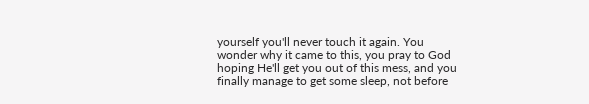yourself you'll never touch it again. You wonder why it came to this, you pray to God hoping He'll get you out of this mess, and you finally manage to get some sleep, not before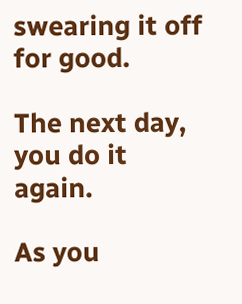swearing it off for good.

The next day, you do it again.

As you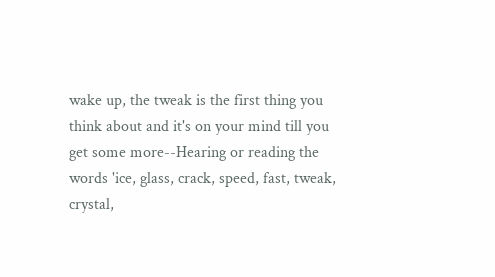wake up, the tweak is the first thing you think about and it's on your mind till you get some more--Hearing or reading the words 'ice, glass, crack, speed, fast, tweak, crystal,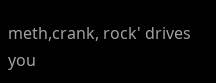meth,crank, rock' drives you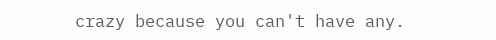crazy because you can't have any.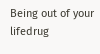Being out of your lifedrug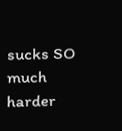sucks SO much harder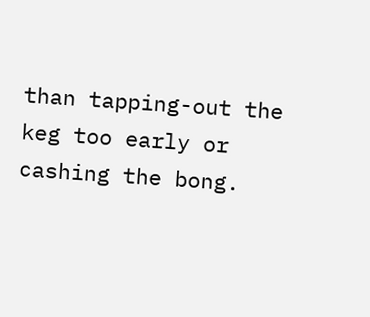than tapping-out the keg too early or cashing the bong.